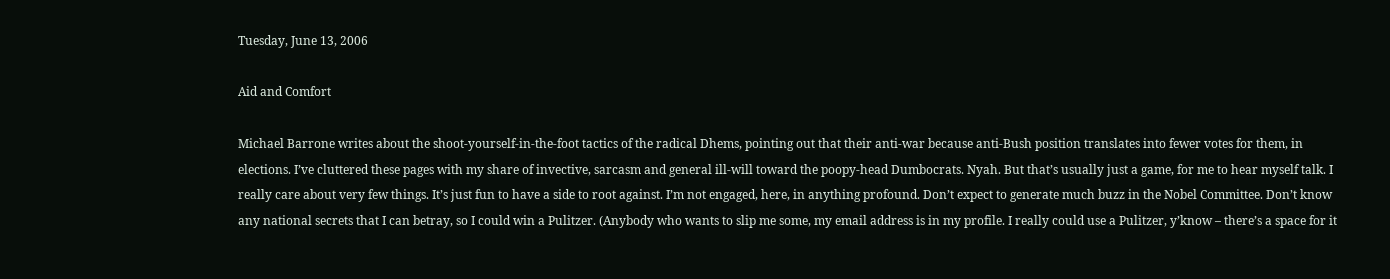Tuesday, June 13, 2006

Aid and Comfort

Michael Barrone writes about the shoot-yourself-in-the-foot tactics of the radical Dhems, pointing out that their anti-war because anti-Bush position translates into fewer votes for them, in elections. I’ve cluttered these pages with my share of invective, sarcasm and general ill-will toward the poopy-head Dumbocrats. Nyah. But that’s usually just a game, for me to hear myself talk. I really care about very few things. It’s just fun to have a side to root against. I’m not engaged, here, in anything profound. Don’t expect to generate much buzz in the Nobel Committee. Don’t know any national secrets that I can betray, so I could win a Pulitzer. (Anybody who wants to slip me some, my email address is in my profile. I really could use a Pulitzer, y’know – there’s a space for it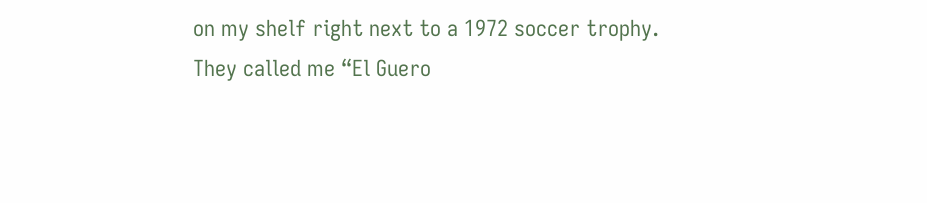on my shelf right next to a 1972 soccer trophy. They called me “El Guero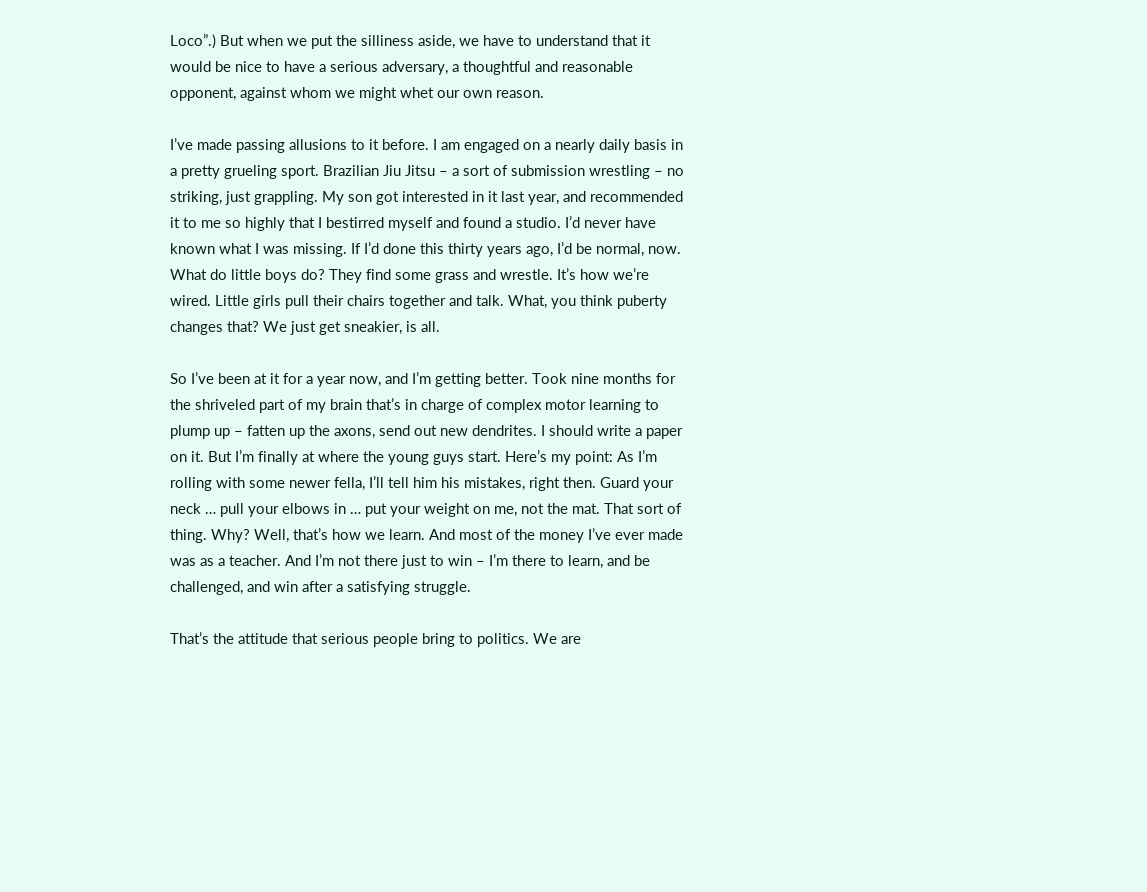Loco”.) But when we put the silliness aside, we have to understand that it would be nice to have a serious adversary, a thoughtful and reasonable opponent, against whom we might whet our own reason.

I’ve made passing allusions to it before. I am engaged on a nearly daily basis in a pretty grueling sport. Brazilian Jiu Jitsu – a sort of submission wrestling – no striking, just grappling. My son got interested in it last year, and recommended it to me so highly that I bestirred myself and found a studio. I’d never have known what I was missing. If I’d done this thirty years ago, I’d be normal, now. What do little boys do? They find some grass and wrestle. It’s how we’re wired. Little girls pull their chairs together and talk. What, you think puberty changes that? We just get sneakier, is all.

So I’ve been at it for a year now, and I’m getting better. Took nine months for the shriveled part of my brain that’s in charge of complex motor learning to plump up – fatten up the axons, send out new dendrites. I should write a paper on it. But I’m finally at where the young guys start. Here’s my point: As I’m rolling with some newer fella, I’ll tell him his mistakes, right then. Guard your neck … pull your elbows in … put your weight on me, not the mat. That sort of thing. Why? Well, that’s how we learn. And most of the money I’ve ever made was as a teacher. And I’m not there just to win – I’m there to learn, and be challenged, and win after a satisfying struggle.

That’s the attitude that serious people bring to politics. We are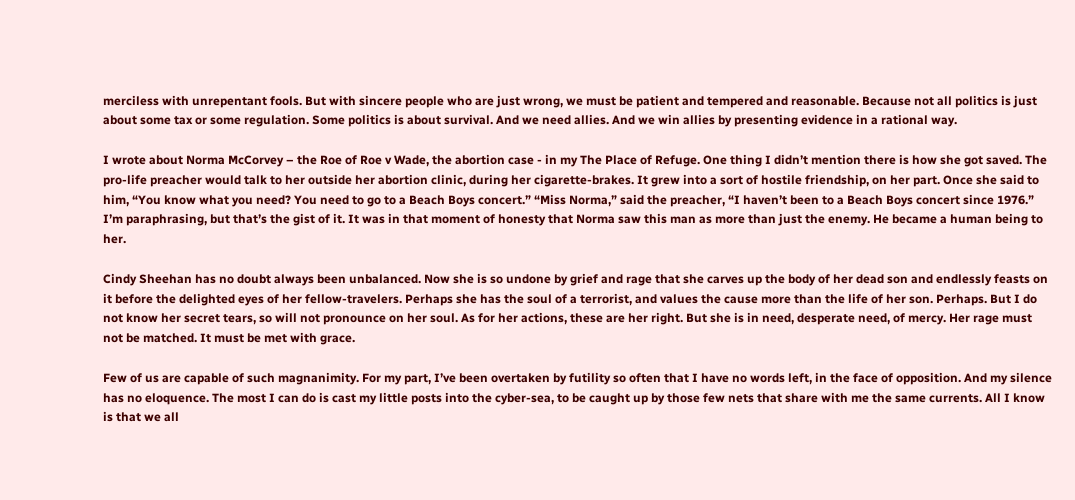merciless with unrepentant fools. But with sincere people who are just wrong, we must be patient and tempered and reasonable. Because not all politics is just about some tax or some regulation. Some politics is about survival. And we need allies. And we win allies by presenting evidence in a rational way.

I wrote about Norma McCorvey – the Roe of Roe v Wade, the abortion case - in my The Place of Refuge. One thing I didn’t mention there is how she got saved. The pro-life preacher would talk to her outside her abortion clinic, during her cigarette-brakes. It grew into a sort of hostile friendship, on her part. Once she said to him, “You know what you need? You need to go to a Beach Boys concert.” “Miss Norma,” said the preacher, “I haven’t been to a Beach Boys concert since 1976.” I’m paraphrasing, but that’s the gist of it. It was in that moment of honesty that Norma saw this man as more than just the enemy. He became a human being to her.

Cindy Sheehan has no doubt always been unbalanced. Now she is so undone by grief and rage that she carves up the body of her dead son and endlessly feasts on it before the delighted eyes of her fellow-travelers. Perhaps she has the soul of a terrorist, and values the cause more than the life of her son. Perhaps. But I do not know her secret tears, so will not pronounce on her soul. As for her actions, these are her right. But she is in need, desperate need, of mercy. Her rage must not be matched. It must be met with grace.

Few of us are capable of such magnanimity. For my part, I’ve been overtaken by futility so often that I have no words left, in the face of opposition. And my silence has no eloquence. The most I can do is cast my little posts into the cyber-sea, to be caught up by those few nets that share with me the same currents. All I know is that we all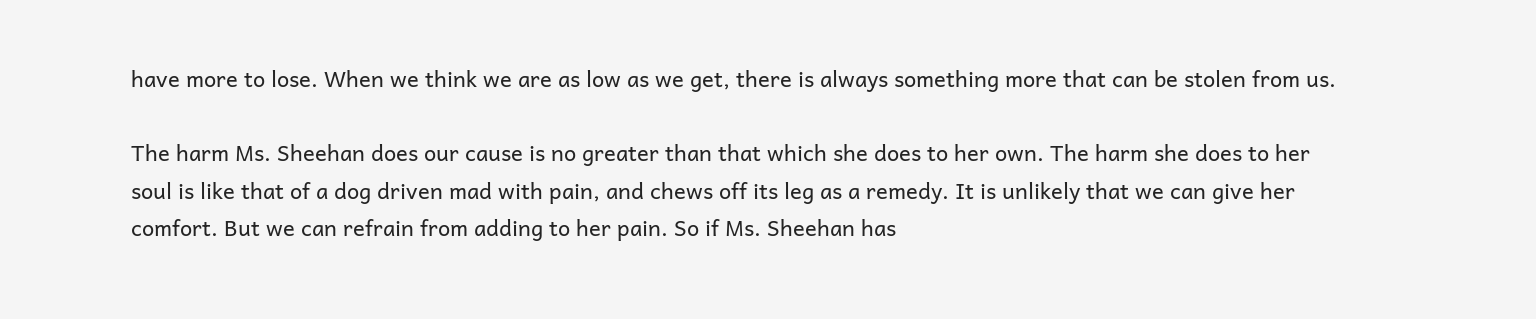have more to lose. When we think we are as low as we get, there is always something more that can be stolen from us.

The harm Ms. Sheehan does our cause is no greater than that which she does to her own. The harm she does to her soul is like that of a dog driven mad with pain, and chews off its leg as a remedy. It is unlikely that we can give her comfort. But we can refrain from adding to her pain. So if Ms. Sheehan has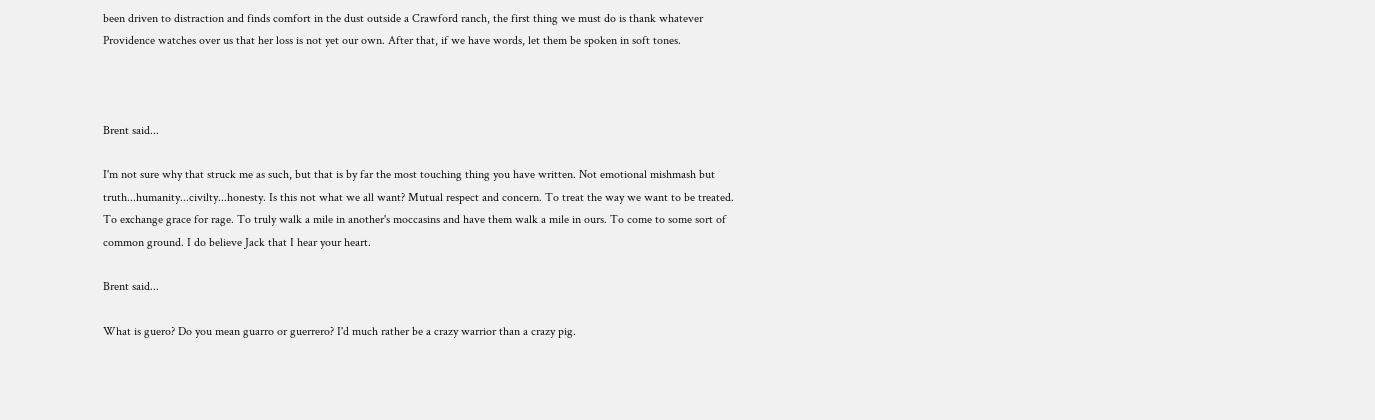been driven to distraction and finds comfort in the dust outside a Crawford ranch, the first thing we must do is thank whatever Providence watches over us that her loss is not yet our own. After that, if we have words, let them be spoken in soft tones.



Brent said...

I'm not sure why that struck me as such, but that is by far the most touching thing you have written. Not emotional mishmash but truth...humanity...civilty...honesty. Is this not what we all want? Mutual respect and concern. To treat the way we want to be treated. To exchange grace for rage. To truly walk a mile in another's moccasins and have them walk a mile in ours. To come to some sort of common ground. I do believe Jack that I hear your heart.

Brent said...

What is guero? Do you mean guarro or guerrero? I'd much rather be a crazy warrior than a crazy pig.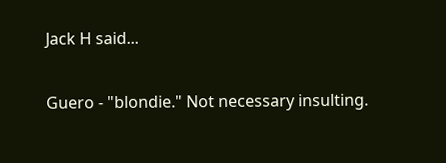Jack H said...

Guero - "blondie." Not necessary insulting.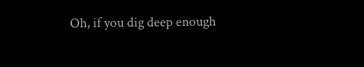Oh, if you dig deep enough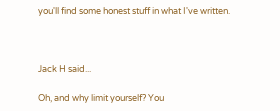you'll find some honest stuff in what I've written.



Jack H said...

Oh, and why limit yourself? You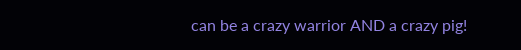can be a crazy warrior AND a crazy pig!